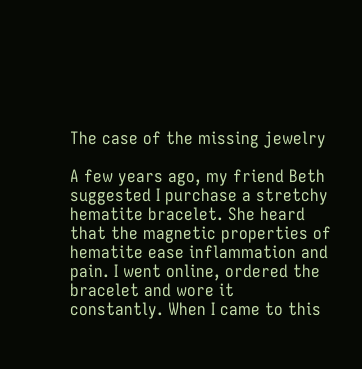The case of the missing jewelry

A few years ago, my friend Beth suggested I purchase a stretchy hematite bracelet. She heard that the magnetic properties of hematite ease inflammation and pain. I went online, ordered the bracelet and wore it constantly. When I came to this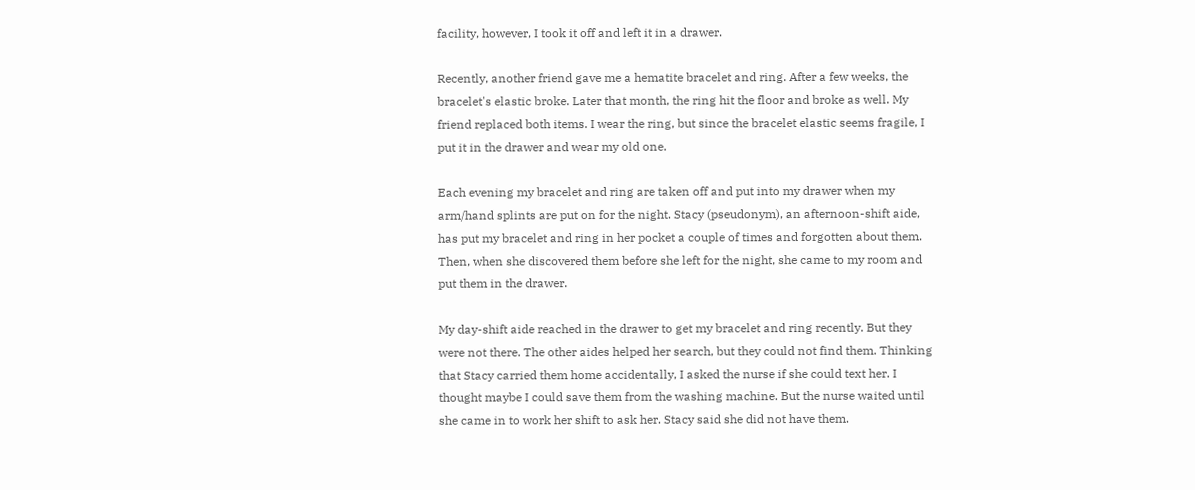facility, however, I took it off and left it in a drawer.

Recently, another friend gave me a hematite bracelet and ring. After a few weeks, the bracelet's elastic broke. Later that month, the ring hit the floor and broke as well. My friend replaced both items. I wear the ring, but since the bracelet elastic seems fragile, I put it in the drawer and wear my old one.

Each evening my bracelet and ring are taken off and put into my drawer when my arm/hand splints are put on for the night. Stacy (pseudonym), an afternoon-shift aide, has put my bracelet and ring in her pocket a couple of times and forgotten about them. Then, when she discovered them before she left for the night, she came to my room and put them in the drawer.

My day-shift aide reached in the drawer to get my bracelet and ring recently. But they were not there. The other aides helped her search, but they could not find them. Thinking that Stacy carried them home accidentally, I asked the nurse if she could text her. I thought maybe I could save them from the washing machine. But the nurse waited until she came in to work her shift to ask her. Stacy said she did not have them.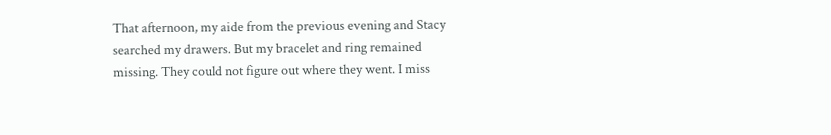That afternoon, my aide from the previous evening and Stacy searched my drawers. But my bracelet and ring remained missing. They could not figure out where they went. I miss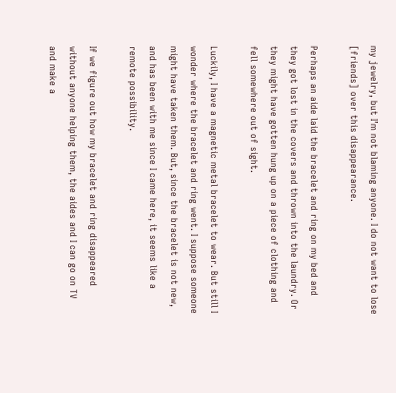my jewelry, but I’m not blaming anyone. I do not want to lose [friends] over this disappearance.

Perhaps an aide laid the bracelet and ring on my bed and they got lost in the covers and thrown into the laundry. Or they might have gotten hung up on a piece of clothing and fell somewhere out of sight.

Luckily, I have a magnetic metal bracelet to wear. But still I wonder where the bracelet and ring went. I suppose someone might have taken them. But, since the bracelet is not new, and has been with me since I came here, it seems like a remote possibility.

If we figure out how my bracelet and ring disappeared without anyone helping them, the aides and I can go on TV and make a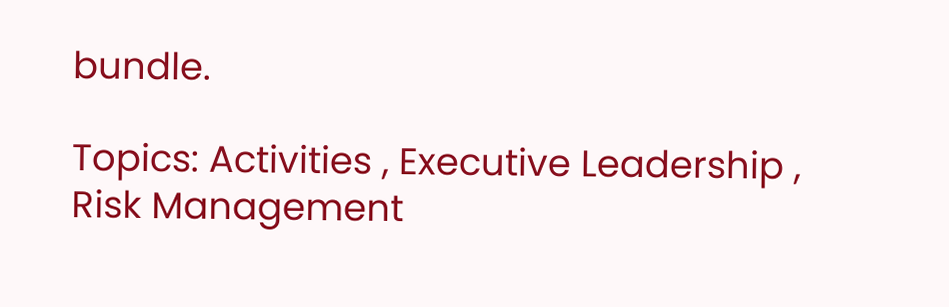bundle.

Topics: Activities , Executive Leadership , Risk Management